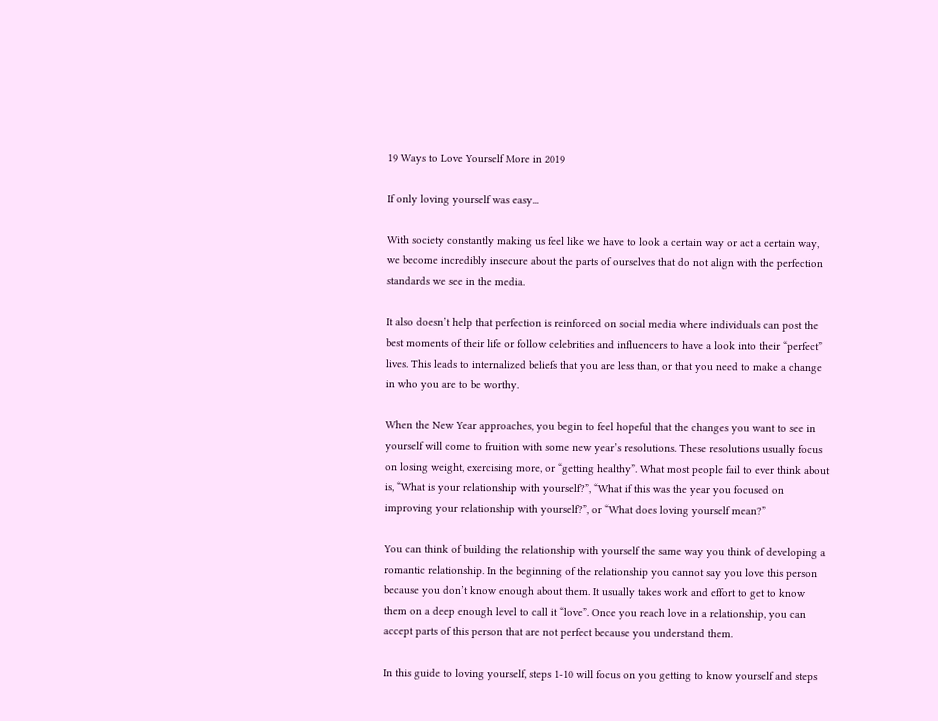19 Ways to Love Yourself More in 2019

If only loving yourself was easy...

With society constantly making us feel like we have to look a certain way or act a certain way, we become incredibly insecure about the parts of ourselves that do not align with the perfection standards we see in the media.

It also doesn’t help that perfection is reinforced on social media where individuals can post the best moments of their life or follow celebrities and influencers to have a look into their “perfect” lives. This leads to internalized beliefs that you are less than, or that you need to make a change in who you are to be worthy.

When the New Year approaches, you begin to feel hopeful that the changes you want to see in yourself will come to fruition with some new year’s resolutions. These resolutions usually focus on losing weight, exercising more, or “getting healthy”. What most people fail to ever think about is, “What is your relationship with yourself?”, “What if this was the year you focused on improving your relationship with yourself?”, or “What does loving yourself mean?”

You can think of building the relationship with yourself the same way you think of developing a romantic relationship. In the beginning of the relationship you cannot say you love this person because you don’t know enough about them. It usually takes work and effort to get to know them on a deep enough level to call it “love”. Once you reach love in a relationship, you can accept parts of this person that are not perfect because you understand them.

In this guide to loving yourself, steps 1-10 will focus on you getting to know yourself and steps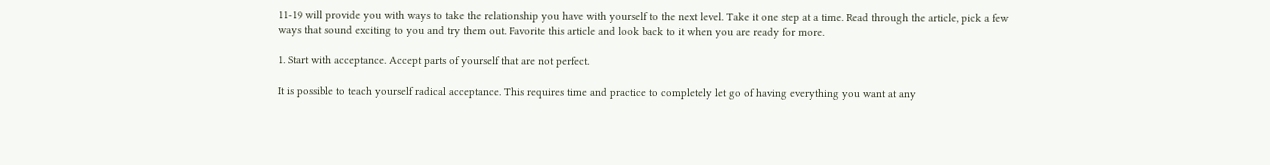11-19 will provide you with ways to take the relationship you have with yourself to the next level. Take it one step at a time. Read through the article, pick a few ways that sound exciting to you and try them out. Favorite this article and look back to it when you are ready for more.

1. Start with acceptance. Accept parts of yourself that are not perfect.

It is possible to teach yourself radical acceptance. This requires time and practice to completely let go of having everything you want at any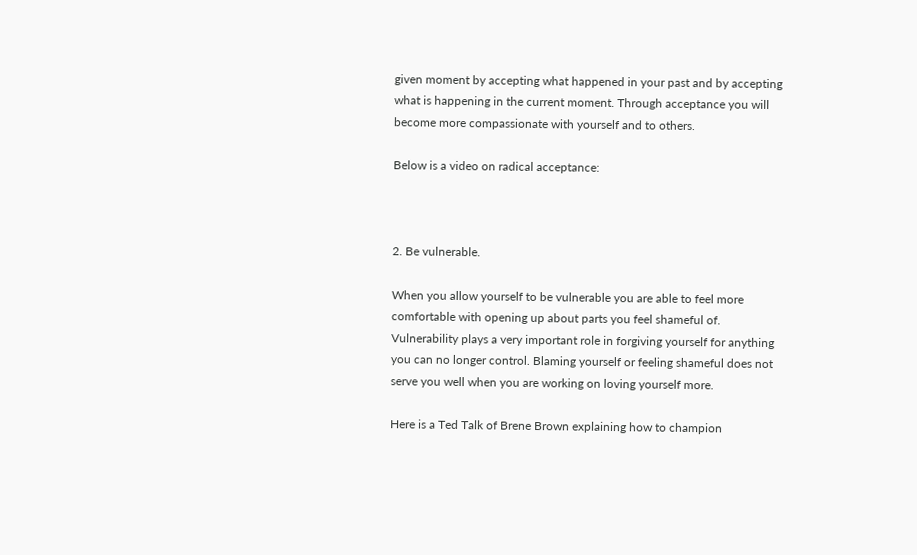given moment by accepting what happened in your past and by accepting what is happening in the current moment. Through acceptance you will become more compassionate with yourself and to others.

Below is a video on radical acceptance:



2. Be vulnerable.

When you allow yourself to be vulnerable you are able to feel more comfortable with opening up about parts you feel shameful of. Vulnerability plays a very important role in forgiving yourself for anything you can no longer control. Blaming yourself or feeling shameful does not serve you well when you are working on loving yourself more.

Here is a Ted Talk of Brene Brown explaining how to champion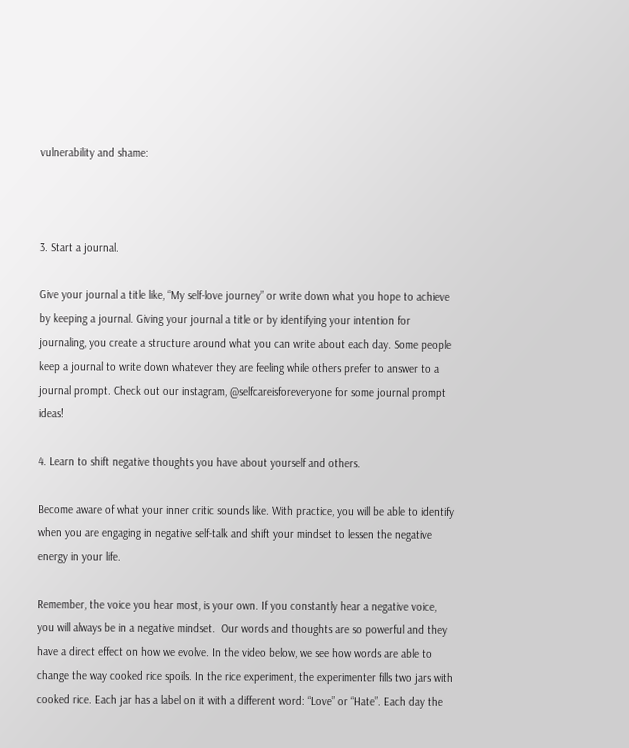vulnerability and shame:



3. Start a journal.

Give your journal a title like, “My self-love journey” or write down what you hope to achieve by keeping a journal. Giving your journal a title or by identifying your intention for journaling, you create a structure around what you can write about each day. Some people keep a journal to write down whatever they are feeling while others prefer to answer to a journal prompt. Check out our instagram, @selfcareisforeveryone for some journal prompt ideas!

4. Learn to shift negative thoughts you have about yourself and others.

Become aware of what your inner critic sounds like. With practice, you will be able to identify when you are engaging in negative self-talk and shift your mindset to lessen the negative energy in your life.

Remember, the voice you hear most, is your own. If you constantly hear a negative voice, you will always be in a negative mindset.  Our words and thoughts are so powerful and they have a direct effect on how we evolve. In the video below, we see how words are able to change the way cooked rice spoils. In the rice experiment, the experimenter fills two jars with cooked rice. Each jar has a label on it with a different word: “Love” or “Hate”. Each day the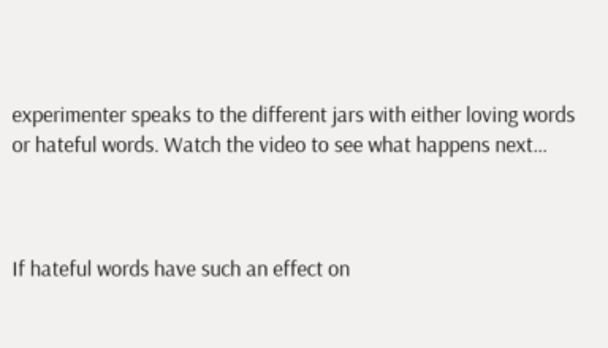experimenter speaks to the different jars with either loving words or hateful words. Watch the video to see what happens next…



If hateful words have such an effect on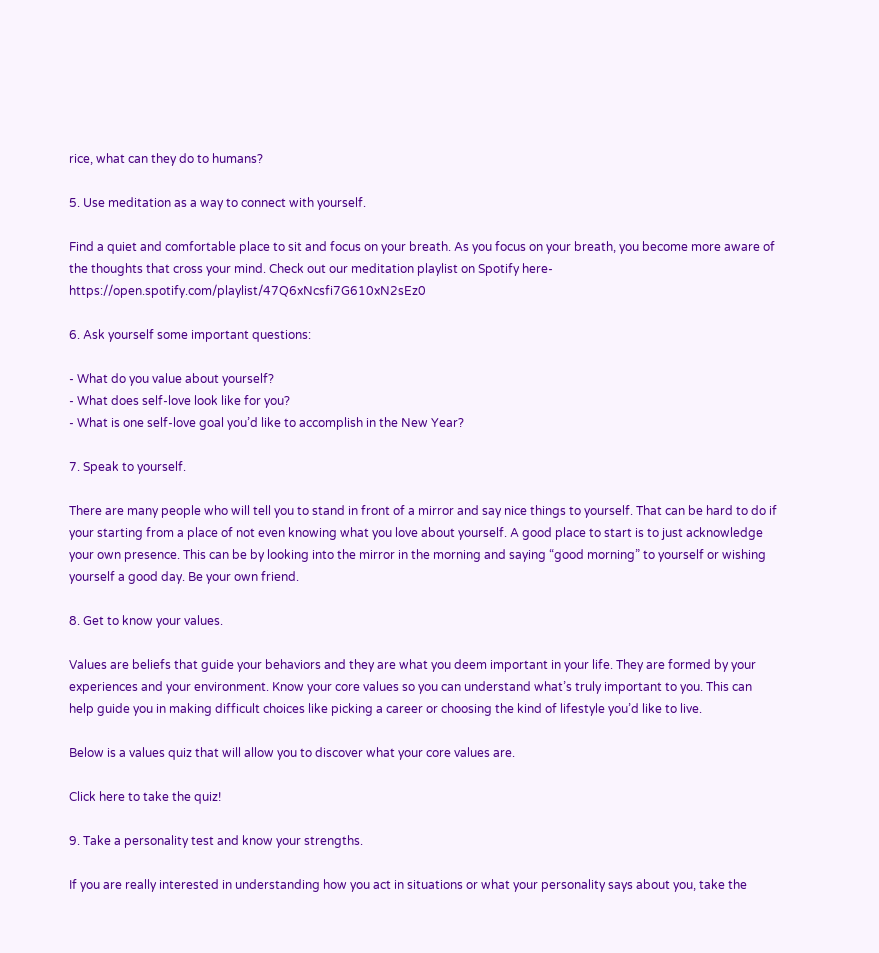rice, what can they do to humans?

5. Use meditation as a way to connect with yourself.

Find a quiet and comfortable place to sit and focus on your breath. As you focus on your breath, you become more aware of the thoughts that cross your mind. Check out our meditation playlist on Spotify here- https://open.spotify.com/playlist/47Q6xNcsfi7G610xN2sEz0

6. Ask yourself some important questions:

- What do you value about yourself?
- What does self-love look like for you?
- What is one self-love goal you’d like to accomplish in the New Year?

7. Speak to yourself.

There are many people who will tell you to stand in front of a mirror and say nice things to yourself. That can be hard to do if your starting from a place of not even knowing what you love about yourself. A good place to start is to just acknowledge your own presence. This can be by looking into the mirror in the morning and saying “good morning” to yourself or wishing yourself a good day. Be your own friend.

8. Get to know your values.

Values are beliefs that guide your behaviors and they are what you deem important in your life. They are formed by your experiences and your environment. Know your core values so you can understand what’s truly important to you. This can help guide you in making difficult choices like picking a career or choosing the kind of lifestyle you’d like to live.

Below is a values quiz that will allow you to discover what your core values are.

Click here to take the quiz!

9. Take a personality test and know your strengths.

If you are really interested in understanding how you act in situations or what your personality says about you, take the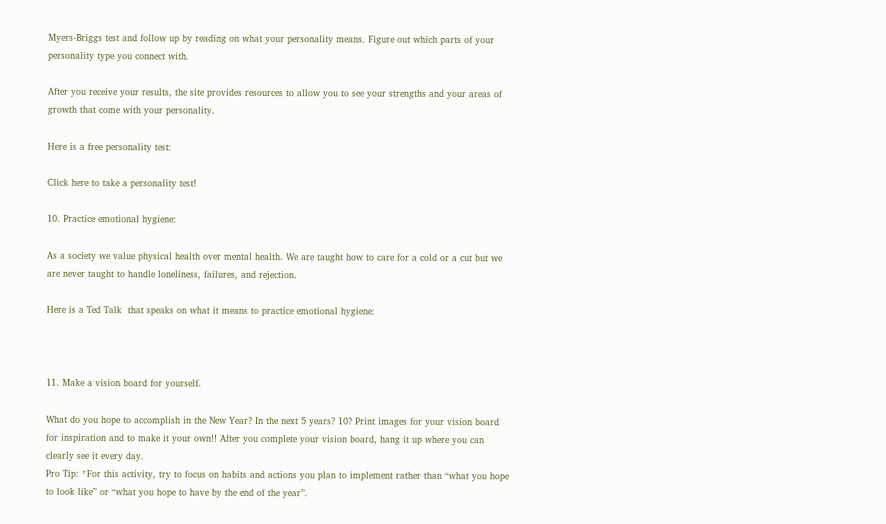Myers-Briggs test and follow up by reading on what your personality means. Figure out which parts of your personality type you connect with.

After you receive your results, the site provides resources to allow you to see your strengths and your areas of growth that come with your personality.

Here is a free personality test:

Click here to take a personality test!

10. Practice emotional hygiene:

As a society we value physical health over mental health. We are taught how to care for a cold or a cut but we are never taught to handle loneliness, failures, and rejection.

Here is a Ted Talk  that speaks on what it means to practice emotional hygiene:



11. Make a vision board for yourself.

What do you hope to accomplish in the New Year? In the next 5 years? 10? Print images for your vision board for inspiration and to make it your own!! After you complete your vision board, hang it up where you can clearly see it every day.
Pro Tip: *For this activity, try to focus on habits and actions you plan to implement rather than “what you hope to look like” or “what you hope to have by the end of the year”.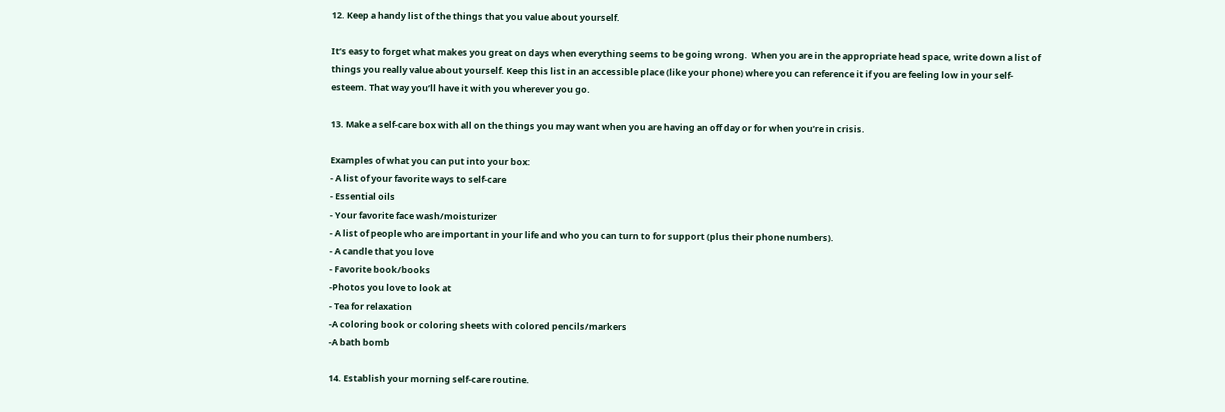12. Keep a handy list of the things that you value about yourself.

It’s easy to forget what makes you great on days when everything seems to be going wrong.  When you are in the appropriate head space, write down a list of things you really value about yourself. Keep this list in an accessible place (like your phone) where you can reference it if you are feeling low in your self-esteem. That way you’ll have it with you wherever you go.

13. Make a self-care box with all on the things you may want when you are having an off day or for when you’re in crisis.

Examples of what you can put into your box:
- A list of your favorite ways to self-care
- Essential oils
- Your favorite face wash/moisturizer
- A list of people who are important in your life and who you can turn to for support (plus their phone numbers).
- A candle that you love
- Favorite book/books
-Photos you love to look at
- Tea for relaxation
-A coloring book or coloring sheets with colored pencils/markers
-A bath bomb

14. Establish your morning self-care routine.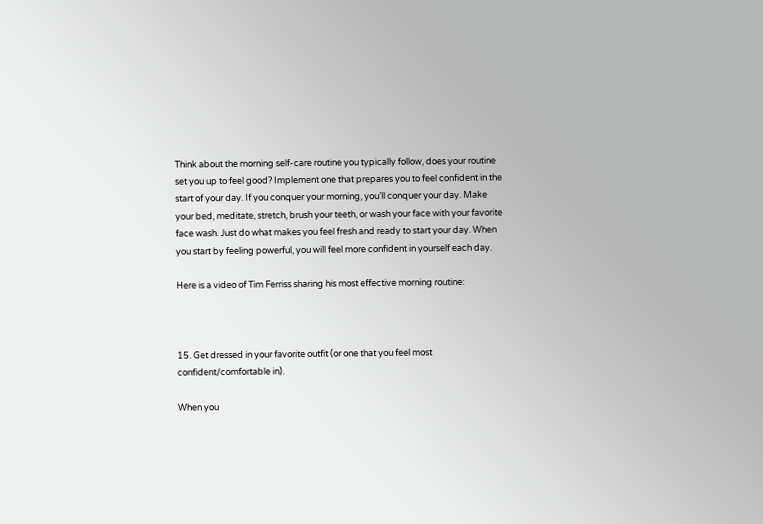Think about the morning self-care routine you typically follow, does your routine set you up to feel good? Implement one that prepares you to feel confident in the start of your day. If you conquer your morning, you’ll conquer your day. Make your bed, meditate, stretch, brush your teeth, or wash your face with your favorite face wash. Just do what makes you feel fresh and ready to start your day. When you start by feeling powerful, you will feel more confident in yourself each day.

Here is a video of Tim Ferriss sharing his most effective morning routine:



15. Get dressed in your favorite outfit (or one that you feel most confident/comfortable in).

When you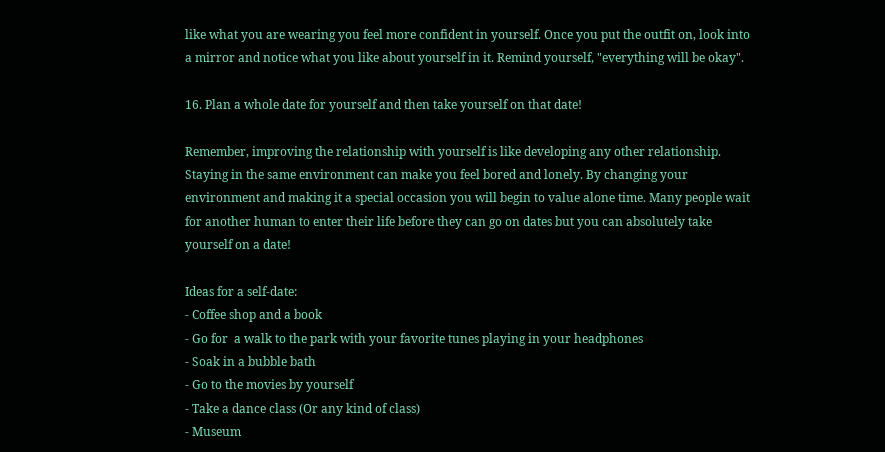like what you are wearing you feel more confident in yourself. Once you put the outfit on, look into a mirror and notice what you like about yourself in it. Remind yourself, "everything will be okay".

16. Plan a whole date for yourself and then take yourself on that date!

Remember, improving the relationship with yourself is like developing any other relationship. Staying in the same environment can make you feel bored and lonely. By changing your environment and making it a special occasion you will begin to value alone time. Many people wait for another human to enter their life before they can go on dates but you can absolutely take yourself on a date!

Ideas for a self-date:
- Coffee shop and a book
- Go for  a walk to the park with your favorite tunes playing in your headphones
- Soak in a bubble bath
- Go to the movies by yourself
- Take a dance class (Or any kind of class)
- Museum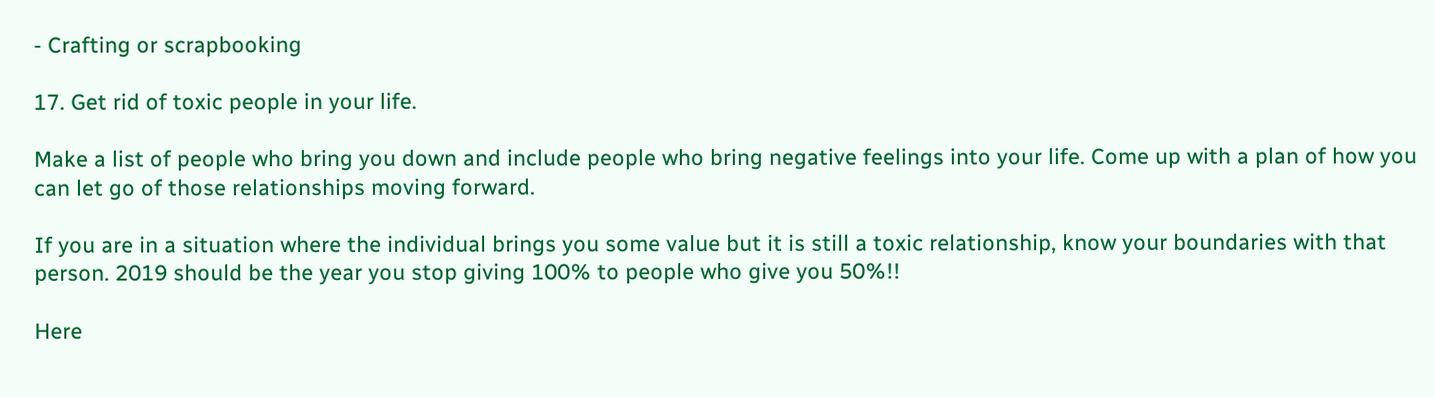- Crafting or scrapbooking

17. Get rid of toxic people in your life.

Make a list of people who bring you down and include people who bring negative feelings into your life. Come up with a plan of how you can let go of those relationships moving forward.

If you are in a situation where the individual brings you some value but it is still a toxic relationship, know your boundaries with that person. 2019 should be the year you stop giving 100% to people who give you 50%!!

Here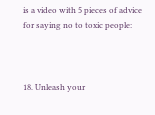is a video with 5 pieces of advice for saying no to toxic people:



18. Unleash your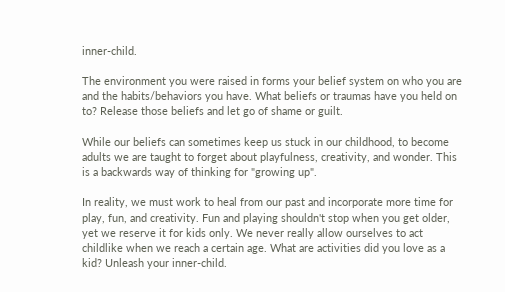inner-child.

The environment you were raised in forms your belief system on who you are and the habits/behaviors you have. What beliefs or traumas have you held on to? Release those beliefs and let go of shame or guilt.

While our beliefs can sometimes keep us stuck in our childhood, to become adults we are taught to forget about playfulness, creativity, and wonder. This is a backwards way of thinking for "growing up".

In reality, we must work to heal from our past and incorporate more time for play, fun, and creativity. Fun and playing shouldn't stop when you get older, yet we reserve it for kids only. We never really allow ourselves to act childlike when we reach a certain age. What are activities did you love as a kid? Unleash your inner-child.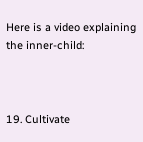Here is a video explaining the inner-child:



19. Cultivate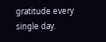gratitude every single day.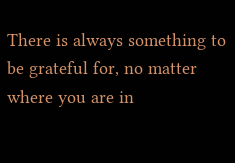There is always something to be grateful for, no matter where you are in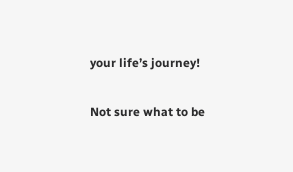your life’s journey!

Not sure what to be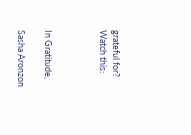grateful for? Watch this:



In Gratitude,

Sasha Aronzon